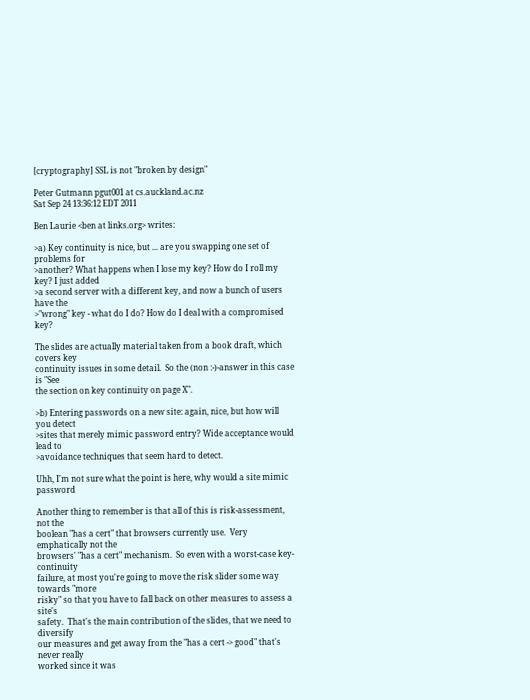[cryptography] SSL is not "broken by design"

Peter Gutmann pgut001 at cs.auckland.ac.nz
Sat Sep 24 13:36:12 EDT 2011

Ben Laurie <ben at links.org> writes:

>a) Key continuity is nice, but ... are you swapping one set of problems for
>another? What happens when I lose my key? How do I roll my key? I just added
>a second server with a different key, and now a bunch of users have the
>"wrong" key - what do I do? How do I deal with a compromised key?

The slides are actually material taken from a book draft, which covers key
continuity issues in some detail.  So the (non :-)-answer in this case is "See
the section on key continuity on page X".

>b) Entering passwords on a new site: again, nice, but how will you detect
>sites that merely mimic password entry? Wide acceptance would lead to
>avoidance techniques that seem hard to detect.

Uhh, I'm not sure what the point is here, why would a site mimic password

Another thing to remember is that all of this is risk-assessment, not the
boolean "has a cert" that browsers currently use.  Very emphatically not the
browsers' "has a cert" mechanism.  So even with a worst-case key-continuity
failure, at most you're going to move the risk slider some way towards "more
risky" so that you have to fall back on other measures to assess a site's
safety.  That's the main contribution of the slides, that we need to diversify
our measures and get away from the "has a cert -> good" that's never really
worked since it was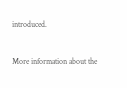introduced.


More information about the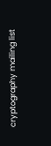cryptography mailing list